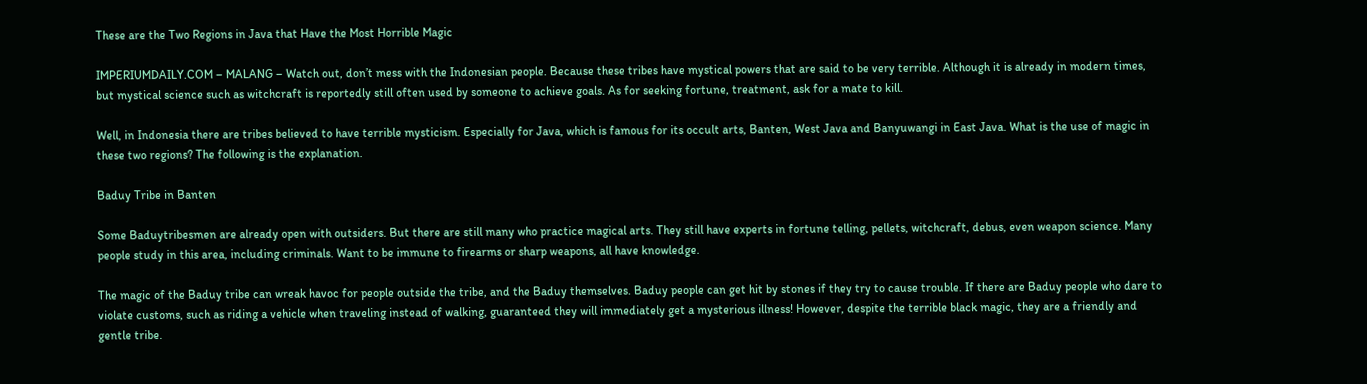These are the Two Regions in Java that Have the Most Horrible Magic

IMPERIUMDAILY.COM – MALANG – Watch out, don’t mess with the Indonesian people. Because these tribes have mystical powers that are said to be very terrible. Although it is already in modern times, but mystical science such as witchcraft is reportedly still often used by someone to achieve goals. As for seeking fortune, treatment, ask for a mate to kill.

Well, in Indonesia there are tribes believed to have terrible mysticism. Especially for Java, which is famous for its occult arts, Banten, West Java and Banyuwangi in East Java. What is the use of magic in these two regions? The following is the explanation.

Baduy Tribe in Banten

Some Baduytribesmen are already open with outsiders. But there are still many who practice magical arts. They still have experts in fortune telling, pellets, witchcraft, debus, even weapon science. Many people study in this area, including criminals. Want to be immune to firearms or sharp weapons, all have knowledge.

The magic of the Baduy tribe can wreak havoc for people outside the tribe, and the Baduy themselves. Baduy people can get hit by stones if they try to cause trouble. If there are Baduy people who dare to violate customs, such as riding a vehicle when traveling instead of walking, guaranteed they will immediately get a mysterious illness! However, despite the terrible black magic, they are a friendly and gentle tribe.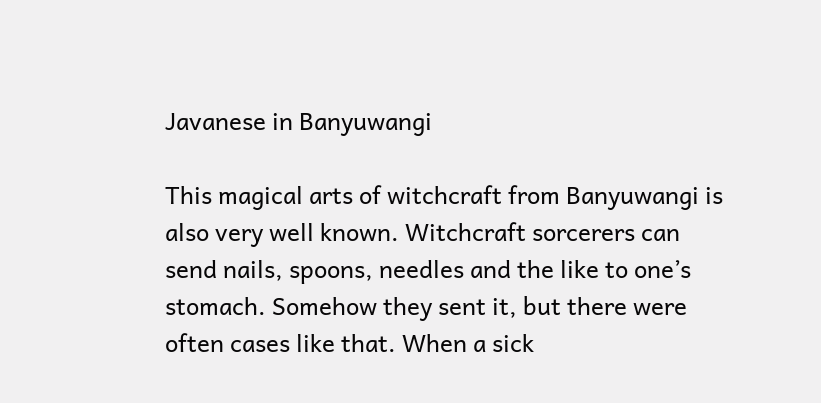Javanese in Banyuwangi

This magical arts of witchcraft from Banyuwangi is also very well known. Witchcraft sorcerers can send nails, spoons, needles and the like to one’s stomach. Somehow they sent it, but there were often cases like that. When a sick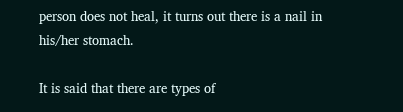person does not heal, it turns out there is a nail in his/her stomach.

It is said that there are types of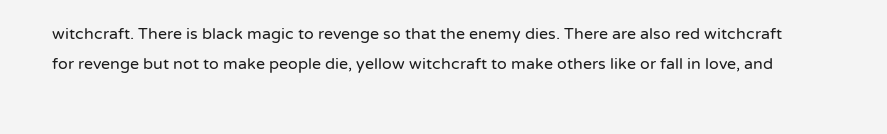witchcraft. There is black magic to revenge so that the enemy dies. There are also red witchcraft for revenge but not to make people die, yellow witchcraft to make others like or fall in love, and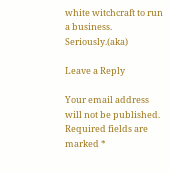white witchcraft to run a business. Seriously.(aka)

Leave a Reply

Your email address will not be published. Required fields are marked *